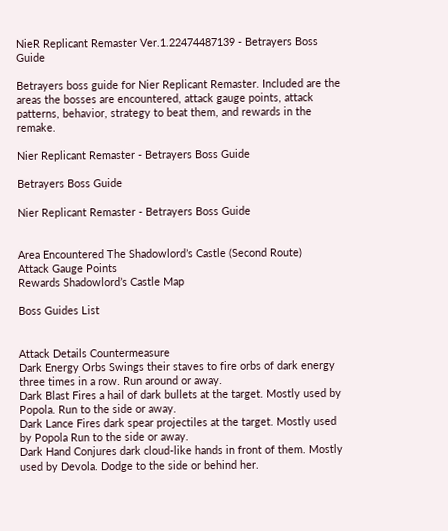NieR Replicant Remaster Ver.1.22474487139 - Betrayers Boss Guide

Betrayers boss guide for Nier Replicant Remaster. Included are the areas the bosses are encountered, attack gauge points, attack patterns, behavior, strategy to beat them, and rewards in the remake.

Nier Replicant Remaster - Betrayers Boss Guide

Betrayers Boss Guide

Nier Replicant Remaster - Betrayers Boss Guide


Area Encountered The Shadowlord’s Castle (Second Route)
Attack Gauge Points
Rewards Shadowlord’s Castle Map

Boss Guides List


Attack Details Countermeasure
Dark Energy Orbs Swings their staves to fire orbs of dark energy three times in a row. Run around or away.
Dark Blast Fires a hail of dark bullets at the target. Mostly used by Popola. Run to the side or away.
Dark Lance Fires dark spear projectiles at the target. Mostly used by Popola Run to the side or away.
Dark Hand Conjures dark cloud-like hands in front of them. Mostly used by Devola. Dodge to the side or behind her.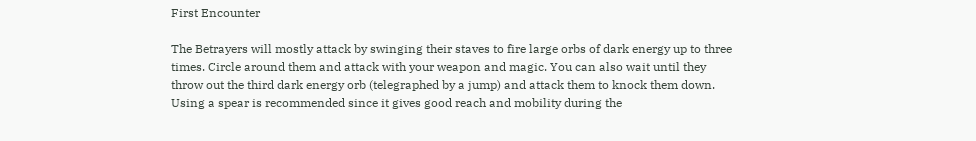First Encounter

The Betrayers will mostly attack by swinging their staves to fire large orbs of dark energy up to three times. Circle around them and attack with your weapon and magic. You can also wait until they throw out the third dark energy orb (telegraphed by a jump) and attack them to knock them down. Using a spear is recommended since it gives good reach and mobility during the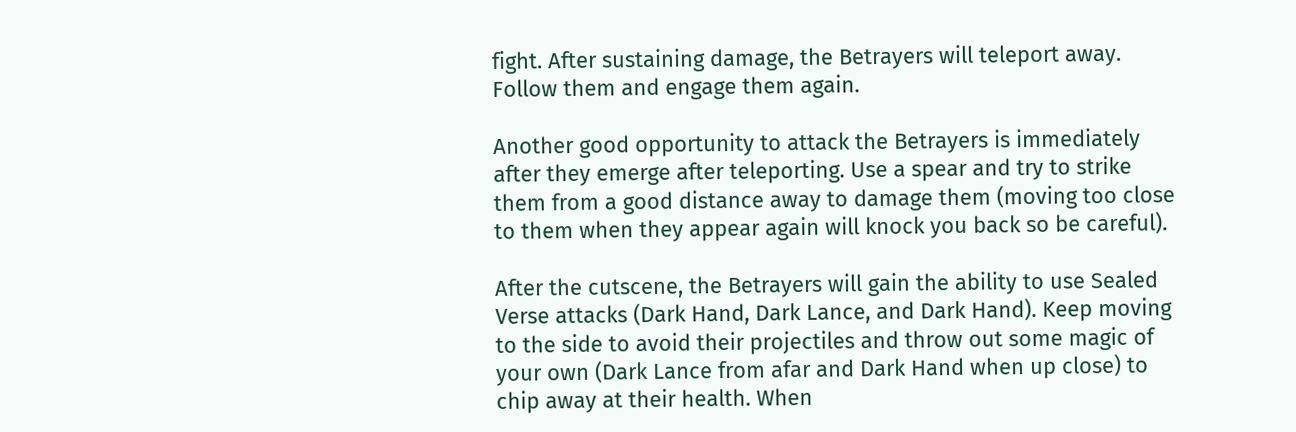fight. After sustaining damage, the Betrayers will teleport away. Follow them and engage them again.

Another good opportunity to attack the Betrayers is immediately after they emerge after teleporting. Use a spear and try to strike them from a good distance away to damage them (moving too close to them when they appear again will knock you back so be careful).

After the cutscene, the Betrayers will gain the ability to use Sealed Verse attacks (Dark Hand, Dark Lance, and Dark Hand). Keep moving to the side to avoid their projectiles and throw out some magic of your own (Dark Lance from afar and Dark Hand when up close) to chip away at their health. When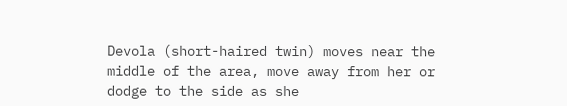Devola (short-haired twin) moves near the middle of the area, move away from her or dodge to the side as she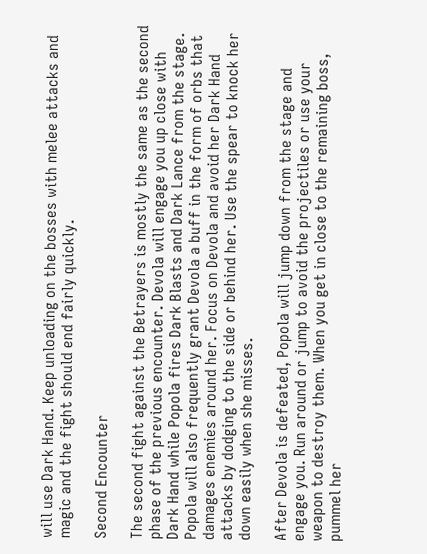will use Dark Hand. Keep unloading on the bosses with melee attacks and magic and the fight should end fairly quickly.

Second Encounter

The second fight against the Betrayers is mostly the same as the second phase of the previous encounter. Devola will engage you up close with Dark Hand while Popola fires Dark Blasts and Dark Lance from the stage. Popola will also frequently grant Devola a buff in the form of orbs that damages enemies around her. Focus on Devola and avoid her Dark Hand attacks by dodging to the side or behind her. Use the spear to knock her down easily when she misses.

After Devola is defeated, Popola will jump down from the stage and engage you. Run around or jump to avoid the projectiles or use your weapon to destroy them. When you get in close to the remaining boss, pummel her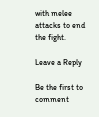with melee attacks to end the fight.

Leave a Reply

Be the first to comment